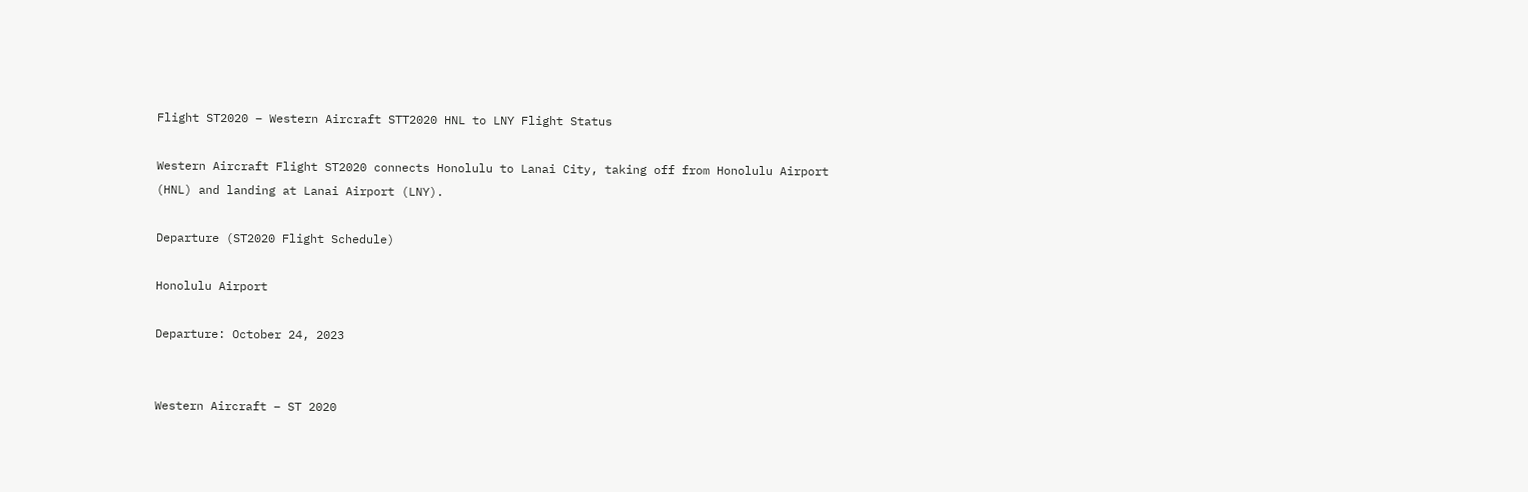Flight ST2020 – Western Aircraft STT2020 HNL to LNY Flight Status

Western Aircraft Flight ST2020 connects Honolulu to Lanai City, taking off from Honolulu Airport (HNL) and landing at Lanai Airport (LNY).

Departure (ST2020 Flight Schedule)

Honolulu Airport

Departure: October 24, 2023


Western Aircraft – ST 2020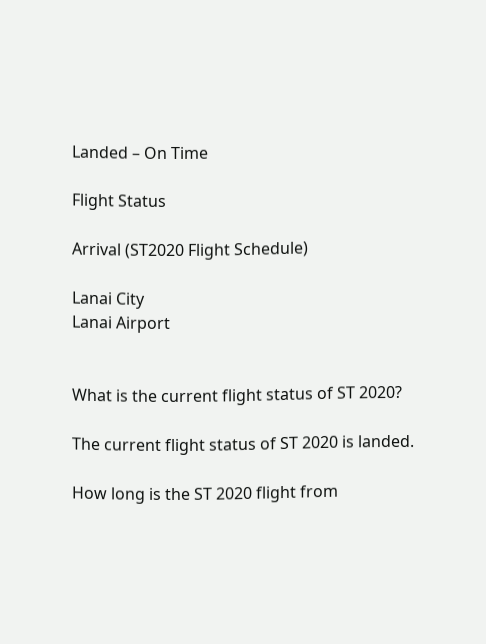Landed – On Time

Flight Status

Arrival (ST2020 Flight Schedule)

Lanai City
Lanai Airport


What is the current flight status of ST 2020?

The current flight status of ST 2020 is landed.

How long is the ST 2020 flight from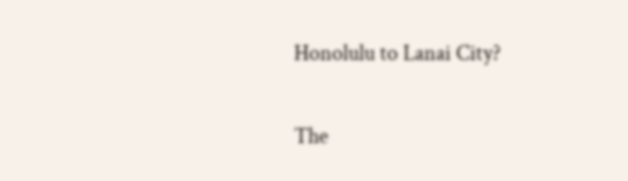Honolulu to Lanai City?

The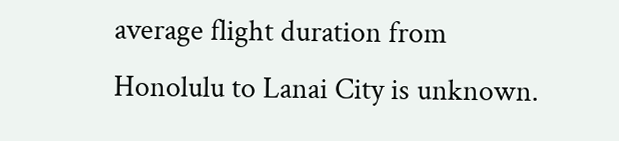average flight duration from Honolulu to Lanai City is unknown.